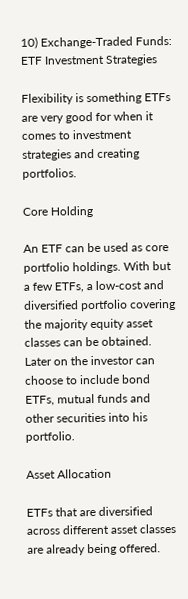10) Exchange-Traded Funds: ETF Investment Strategies

Flexibility is something ETFs are very good for when it comes to investment strategies and creating portfolios.

Core Holding

An ETF can be used as core portfolio holdings. With but a few ETFs, a low-cost and diversified portfolio covering the majority equity asset classes can be obtained. Later on the investor can choose to include bond ETFs, mutual funds and other securities into his portfolio.

Asset Allocation

ETFs that are diversified across different asset classes are already being offered.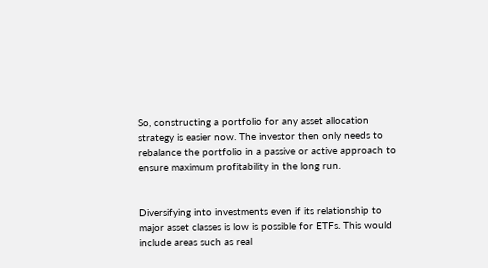So, constructing a portfolio for any asset allocation strategy is easier now. The investor then only needs to rebalance the portfolio in a passive or active approach to ensure maximum profitability in the long run.


Diversifying into investments even if its relationship to major asset classes is low is possible for ETFs. This would include areas such as real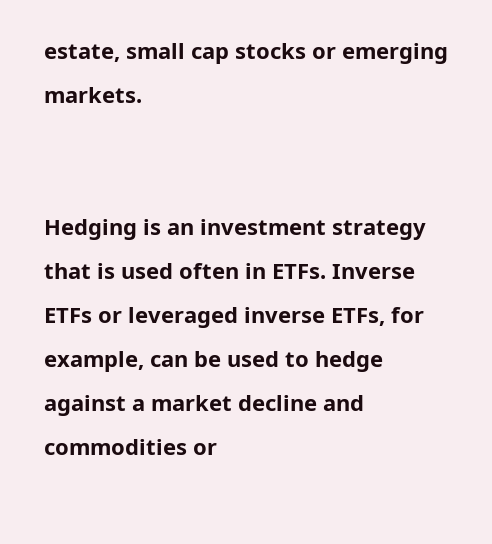estate, small cap stocks or emerging markets.


Hedging is an investment strategy that is used often in ETFs. Inverse ETFs or leveraged inverse ETFs, for example, can be used to hedge against a market decline and commodities or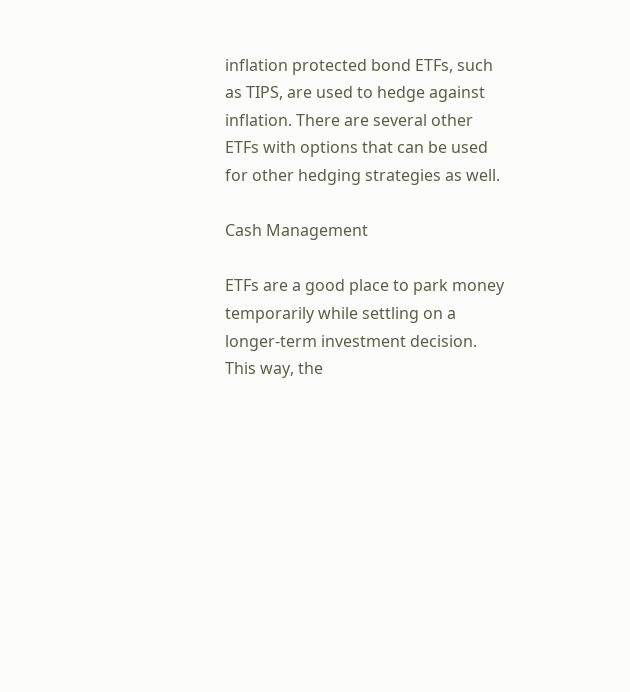inflation protected bond ETFs, such as TIPS, are used to hedge against inflation. There are several other ETFs with options that can be used for other hedging strategies as well.

Cash Management

ETFs are a good place to park money temporarily while settling on a longer-term investment decision. This way, the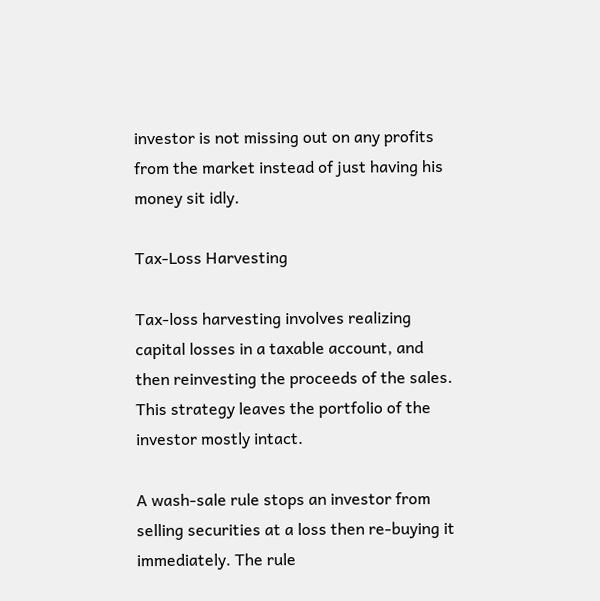investor is not missing out on any profits from the market instead of just having his money sit idly.

Tax-Loss Harvesting

Tax-loss harvesting involves realizing capital losses in a taxable account, and then reinvesting the proceeds of the sales. This strategy leaves the portfolio of the investor mostly intact.

A wash-sale rule stops an investor from selling securities at a loss then re-buying it immediately. The rule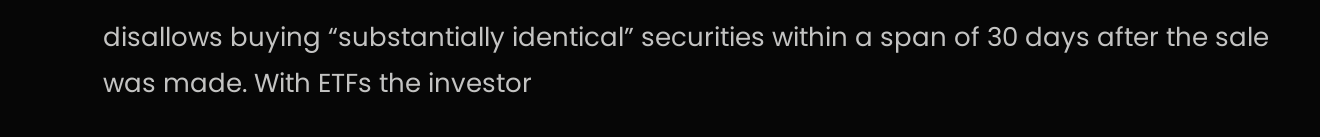disallows buying “substantially identical” securities within a span of 30 days after the sale was made. With ETFs the investor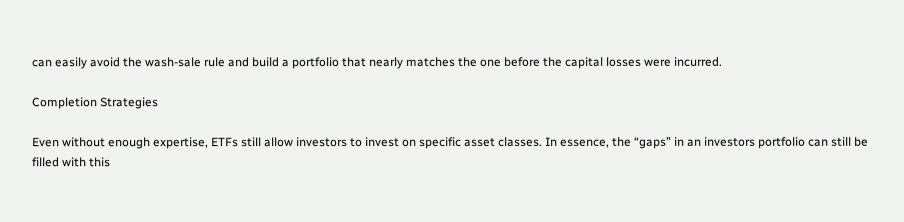can easily avoid the wash-sale rule and build a portfolio that nearly matches the one before the capital losses were incurred.

Completion Strategies

Even without enough expertise, ETFs still allow investors to invest on specific asset classes. In essence, the “gaps” in an investors portfolio can still be filled with this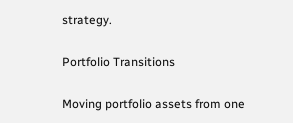strategy.

Portfolio Transitions

Moving portfolio assets from one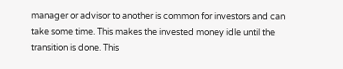manager or advisor to another is common for investors and can take some time. This makes the invested money idle until the transition is done. This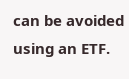can be avoided using an ETF.